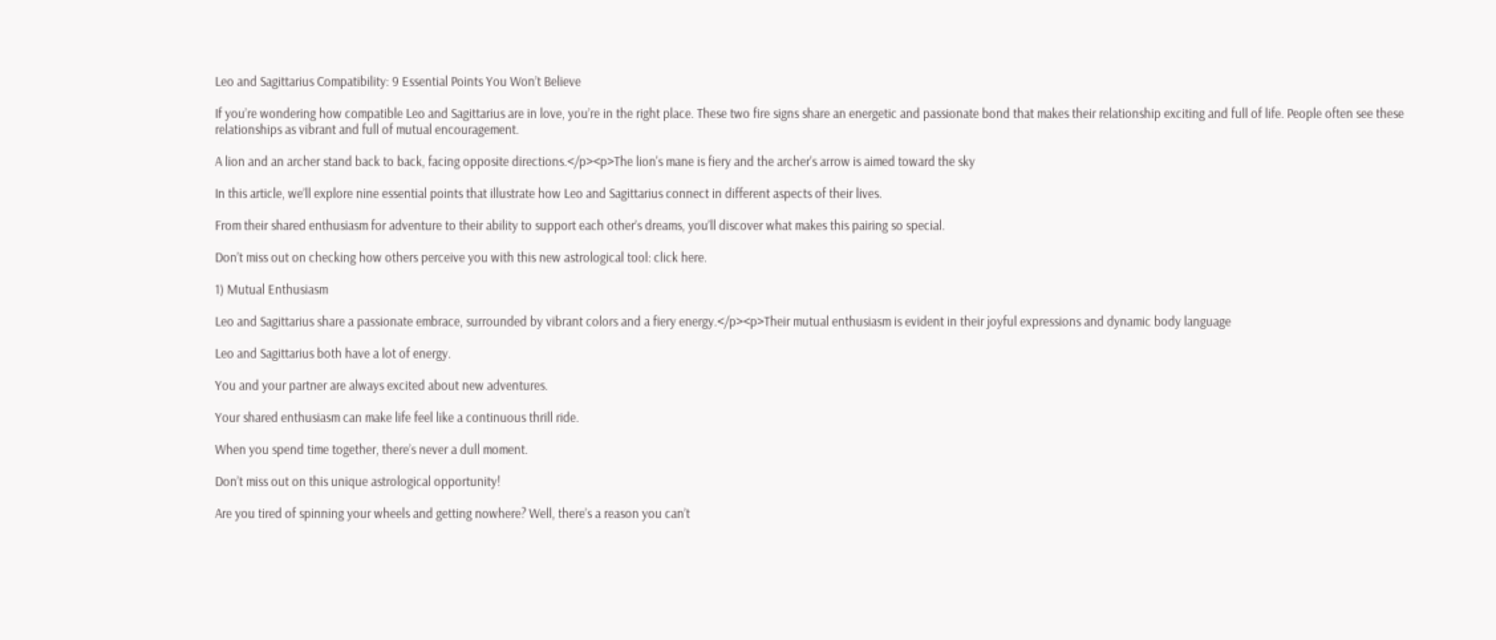Leo and Sagittarius Compatibility: 9 Essential Points You Won’t Believe

If you’re wondering how compatible Leo and Sagittarius are in love, you’re in the right place. These two fire signs share an energetic and passionate bond that makes their relationship exciting and full of life. People often see these relationships as vibrant and full of mutual encouragement.

A lion and an archer stand back to back, facing opposite directions.</p><p>The lion's mane is fiery and the archer's arrow is aimed toward the sky

In this article, we’ll explore nine essential points that illustrate how Leo and Sagittarius connect in different aspects of their lives.

From their shared enthusiasm for adventure to their ability to support each other’s dreams, you’ll discover what makes this pairing so special.

Don’t miss out on checking how others perceive you with this new astrological tool: click here.

1) Mutual Enthusiasm

Leo and Sagittarius share a passionate embrace, surrounded by vibrant colors and a fiery energy.</p><p>Their mutual enthusiasm is evident in their joyful expressions and dynamic body language

Leo and Sagittarius both have a lot of energy.

You and your partner are always excited about new adventures.

Your shared enthusiasm can make life feel like a continuous thrill ride.

When you spend time together, there’s never a dull moment.

Don’t miss out on this unique astrological opportunity!

Are you tired of spinning your wheels and getting nowhere? Well, there’s a reason you can’t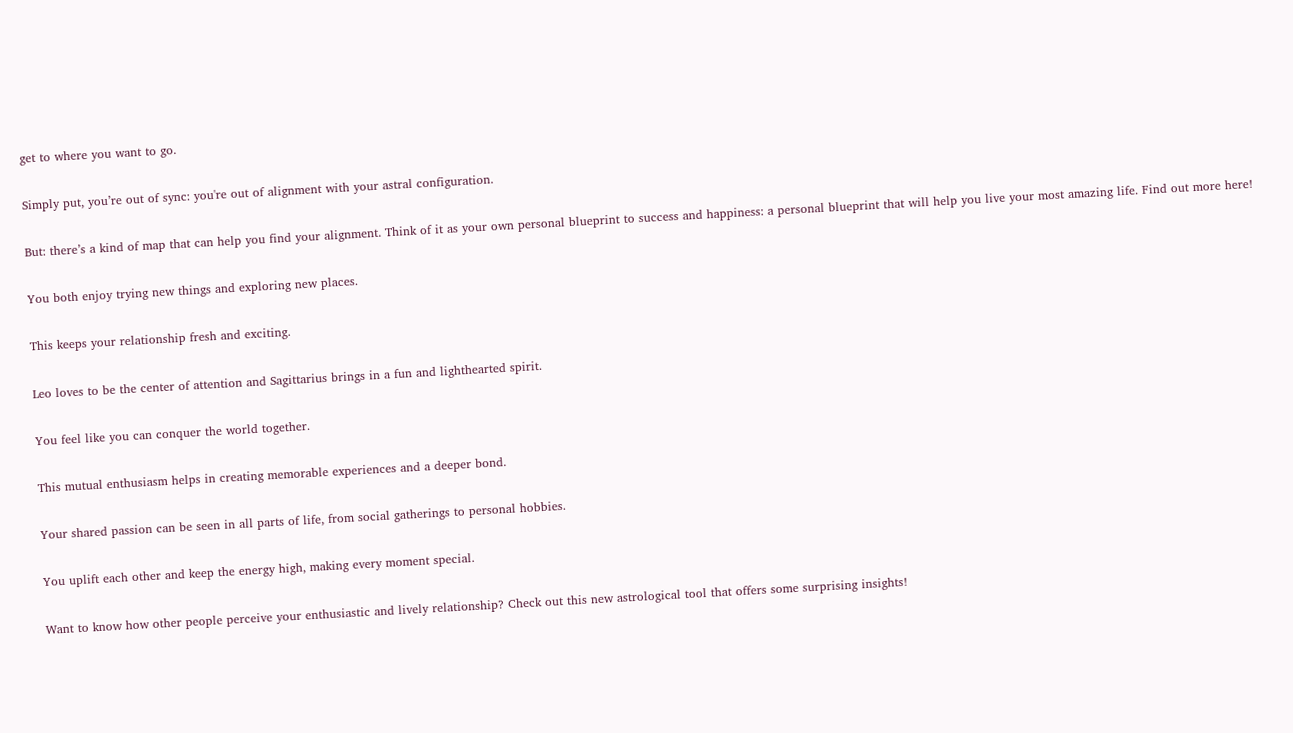get to where you want to go.

Simply put, you’re out of sync: you're out of alignment with your astral configuration.

But: there’s a kind of map that can help you find your alignment. Think of it as your own personal blueprint to success and happiness: a personal blueprint that will help you live your most amazing life. Find out more here!

You both enjoy trying new things and exploring new places.

This keeps your relationship fresh and exciting.

Leo loves to be the center of attention and Sagittarius brings in a fun and lighthearted spirit.

You feel like you can conquer the world together.

This mutual enthusiasm helps in creating memorable experiences and a deeper bond.

Your shared passion can be seen in all parts of life, from social gatherings to personal hobbies.

You uplift each other and keep the energy high, making every moment special.

Want to know how other people perceive your enthusiastic and lively relationship? Check out this new astrological tool that offers some surprising insights!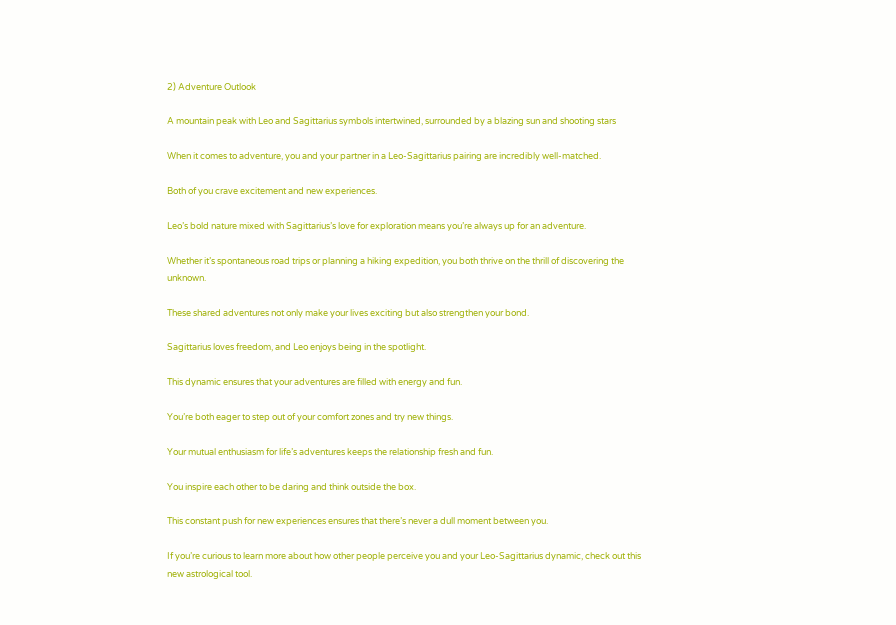2) Adventure Outlook

A mountain peak with Leo and Sagittarius symbols intertwined, surrounded by a blazing sun and shooting stars

When it comes to adventure, you and your partner in a Leo-Sagittarius pairing are incredibly well-matched.

Both of you crave excitement and new experiences.

Leo’s bold nature mixed with Sagittarius’s love for exploration means you’re always up for an adventure.

Whether it’s spontaneous road trips or planning a hiking expedition, you both thrive on the thrill of discovering the unknown.

These shared adventures not only make your lives exciting but also strengthen your bond.

Sagittarius loves freedom, and Leo enjoys being in the spotlight.

This dynamic ensures that your adventures are filled with energy and fun.

You’re both eager to step out of your comfort zones and try new things.

Your mutual enthusiasm for life’s adventures keeps the relationship fresh and fun.

You inspire each other to be daring and think outside the box.

This constant push for new experiences ensures that there’s never a dull moment between you.

If you’re curious to learn more about how other people perceive you and your Leo-Sagittarius dynamic, check out this new astrological tool.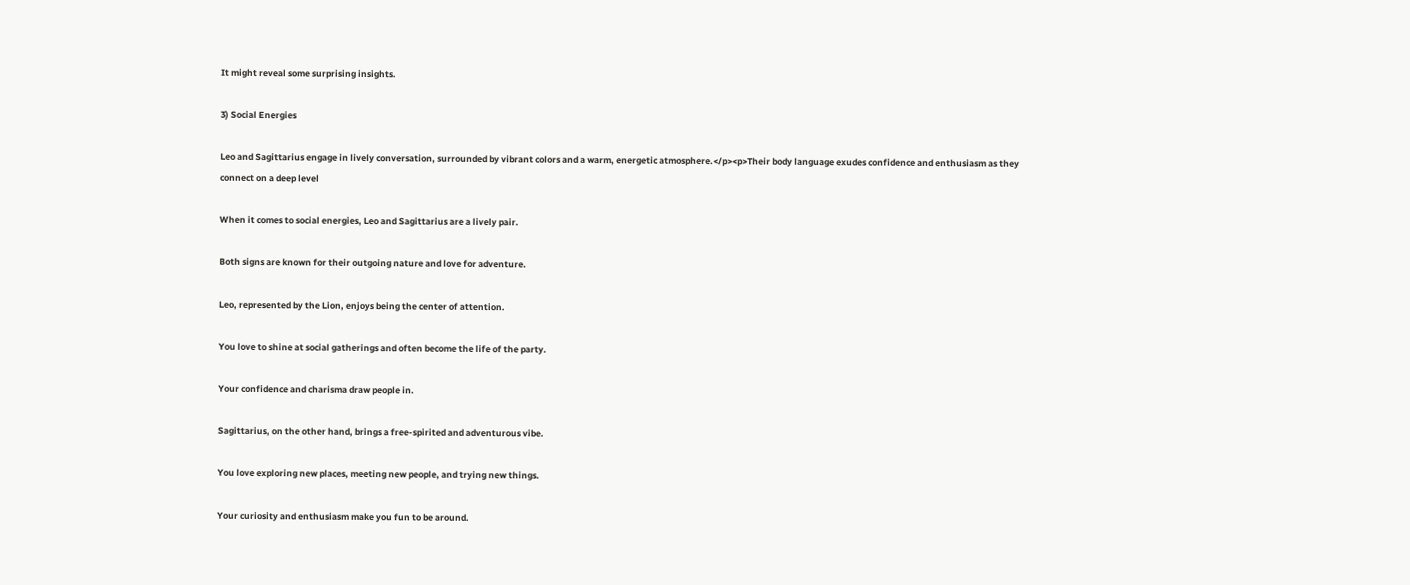It might reveal some surprising insights.

3) Social Energies

Leo and Sagittarius engage in lively conversation, surrounded by vibrant colors and a warm, energetic atmosphere.</p><p>Their body language exudes confidence and enthusiasm as they connect on a deep level

When it comes to social energies, Leo and Sagittarius are a lively pair.

Both signs are known for their outgoing nature and love for adventure.

Leo, represented by the Lion, enjoys being the center of attention.

You love to shine at social gatherings and often become the life of the party.

Your confidence and charisma draw people in.

Sagittarius, on the other hand, brings a free-spirited and adventurous vibe.

You love exploring new places, meeting new people, and trying new things.

Your curiosity and enthusiasm make you fun to be around.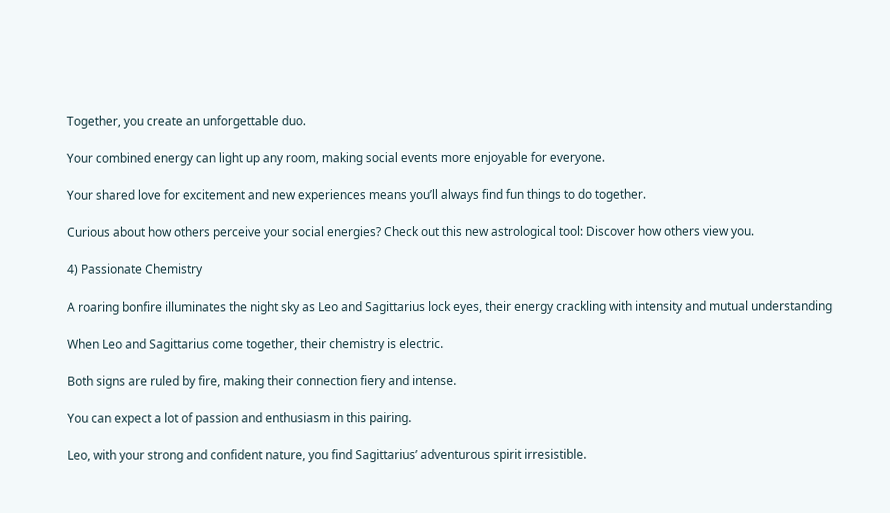Together, you create an unforgettable duo.

Your combined energy can light up any room, making social events more enjoyable for everyone.

Your shared love for excitement and new experiences means you’ll always find fun things to do together.

Curious about how others perceive your social energies? Check out this new astrological tool: Discover how others view you.

4) Passionate Chemistry

A roaring bonfire illuminates the night sky as Leo and Sagittarius lock eyes, their energy crackling with intensity and mutual understanding

When Leo and Sagittarius come together, their chemistry is electric.

Both signs are ruled by fire, making their connection fiery and intense.

You can expect a lot of passion and enthusiasm in this pairing.

Leo, with your strong and confident nature, you find Sagittarius’ adventurous spirit irresistible.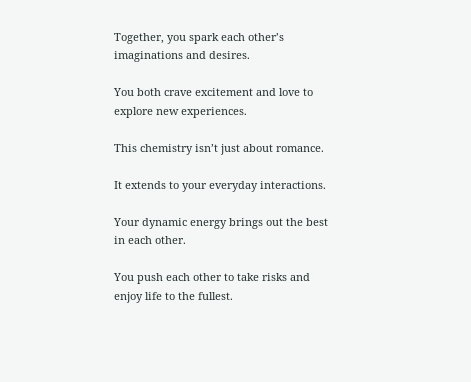Together, you spark each other’s imaginations and desires.

You both crave excitement and love to explore new experiences.

This chemistry isn’t just about romance.

It extends to your everyday interactions.

Your dynamic energy brings out the best in each other.

You push each other to take risks and enjoy life to the fullest.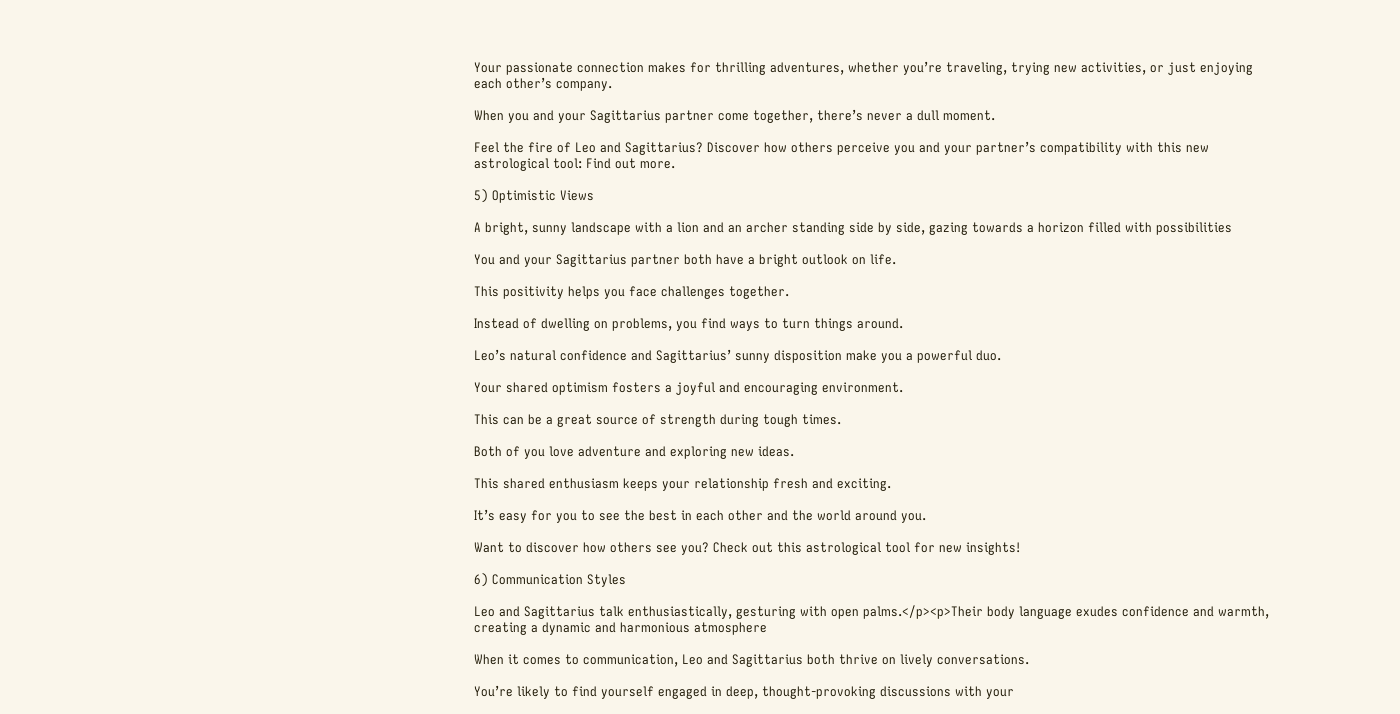Your passionate connection makes for thrilling adventures, whether you’re traveling, trying new activities, or just enjoying each other’s company.

When you and your Sagittarius partner come together, there’s never a dull moment.

Feel the fire of Leo and Sagittarius? Discover how others perceive you and your partner’s compatibility with this new astrological tool: Find out more.

5) Optimistic Views

A bright, sunny landscape with a lion and an archer standing side by side, gazing towards a horizon filled with possibilities

You and your Sagittarius partner both have a bright outlook on life.

This positivity helps you face challenges together.

Instead of dwelling on problems, you find ways to turn things around.

Leo’s natural confidence and Sagittarius’ sunny disposition make you a powerful duo.

Your shared optimism fosters a joyful and encouraging environment.

This can be a great source of strength during tough times.

Both of you love adventure and exploring new ideas.

This shared enthusiasm keeps your relationship fresh and exciting.

It’s easy for you to see the best in each other and the world around you.

Want to discover how others see you? Check out this astrological tool for new insights!

6) Communication Styles

Leo and Sagittarius talk enthusiastically, gesturing with open palms.</p><p>Their body language exudes confidence and warmth, creating a dynamic and harmonious atmosphere

When it comes to communication, Leo and Sagittarius both thrive on lively conversations.

You’re likely to find yourself engaged in deep, thought-provoking discussions with your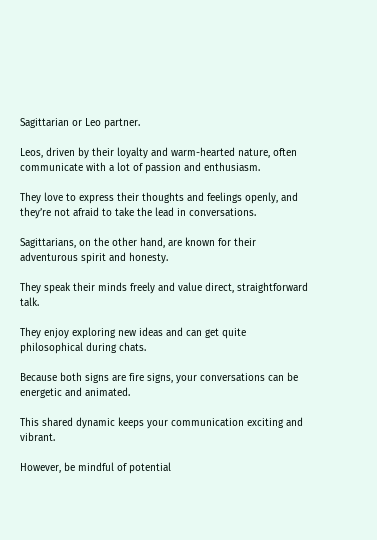Sagittarian or Leo partner.

Leos, driven by their loyalty and warm-hearted nature, often communicate with a lot of passion and enthusiasm.

They love to express their thoughts and feelings openly, and they’re not afraid to take the lead in conversations.

Sagittarians, on the other hand, are known for their adventurous spirit and honesty.

They speak their minds freely and value direct, straightforward talk.

They enjoy exploring new ideas and can get quite philosophical during chats.

Because both signs are fire signs, your conversations can be energetic and animated.

This shared dynamic keeps your communication exciting and vibrant.

However, be mindful of potential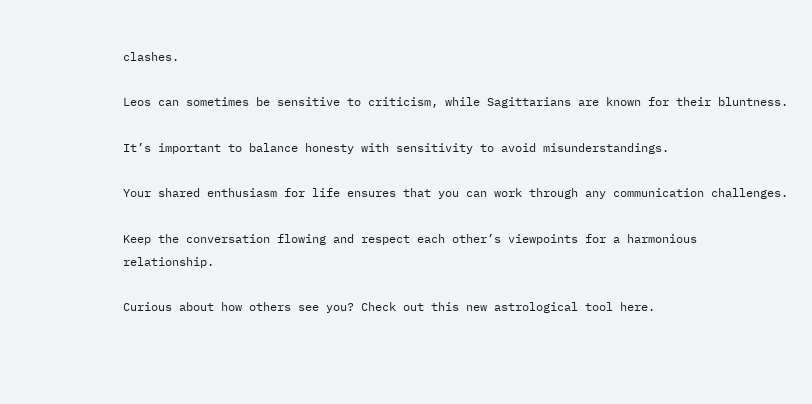clashes.

Leos can sometimes be sensitive to criticism, while Sagittarians are known for their bluntness.

It’s important to balance honesty with sensitivity to avoid misunderstandings.

Your shared enthusiasm for life ensures that you can work through any communication challenges.

Keep the conversation flowing and respect each other’s viewpoints for a harmonious relationship.

Curious about how others see you? Check out this new astrological tool here.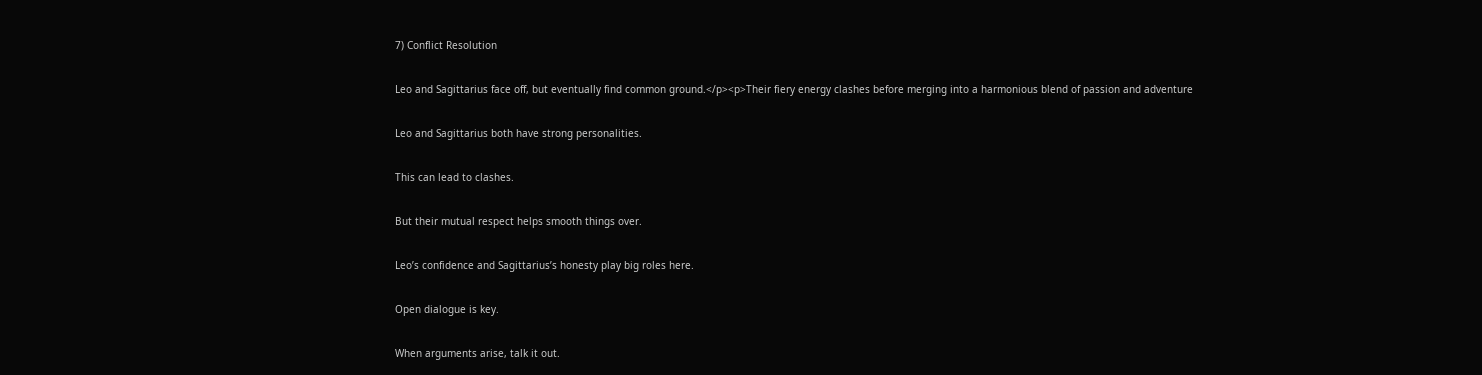7) Conflict Resolution

Leo and Sagittarius face off, but eventually find common ground.</p><p>Their fiery energy clashes before merging into a harmonious blend of passion and adventure

Leo and Sagittarius both have strong personalities.

This can lead to clashes.

But their mutual respect helps smooth things over.

Leo’s confidence and Sagittarius’s honesty play big roles here.

Open dialogue is key.

When arguments arise, talk it out.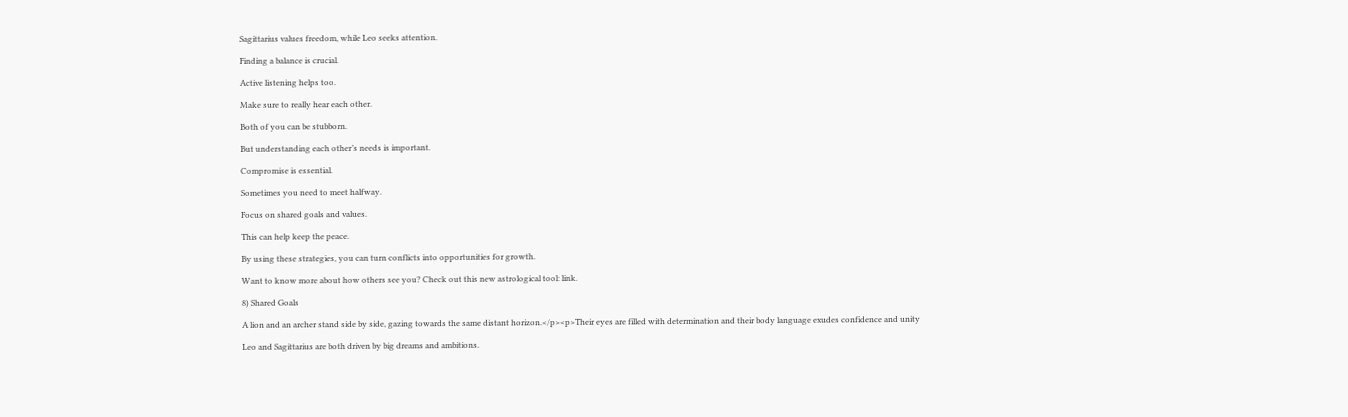Sagittarius values freedom, while Leo seeks attention.

Finding a balance is crucial.

Active listening helps too.

Make sure to really hear each other.

Both of you can be stubborn.

But understanding each other’s needs is important.

Compromise is essential.

Sometimes you need to meet halfway.

Focus on shared goals and values.

This can help keep the peace.

By using these strategies, you can turn conflicts into opportunities for growth.

Want to know more about how others see you? Check out this new astrological tool: link.

8) Shared Goals

A lion and an archer stand side by side, gazing towards the same distant horizon.</p><p>Their eyes are filled with determination and their body language exudes confidence and unity

Leo and Sagittarius are both driven by big dreams and ambitions.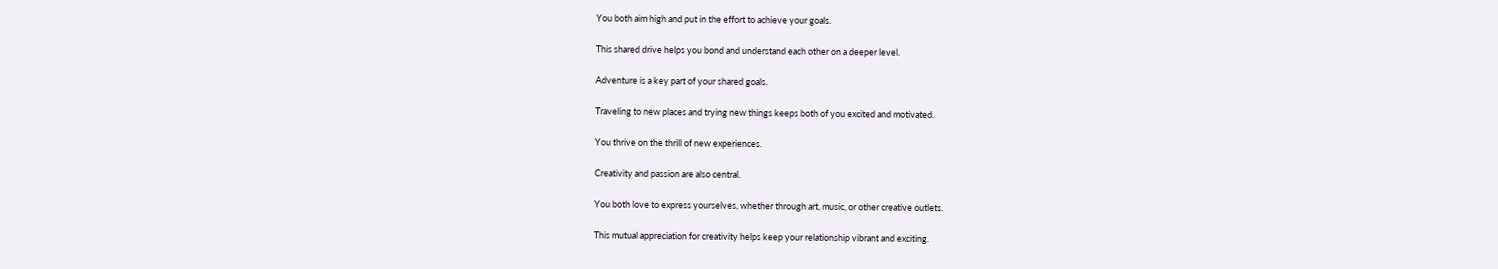You both aim high and put in the effort to achieve your goals.

This shared drive helps you bond and understand each other on a deeper level.

Adventure is a key part of your shared goals.

Traveling to new places and trying new things keeps both of you excited and motivated.

You thrive on the thrill of new experiences.

Creativity and passion are also central.

You both love to express yourselves, whether through art, music, or other creative outlets.

This mutual appreciation for creativity helps keep your relationship vibrant and exciting.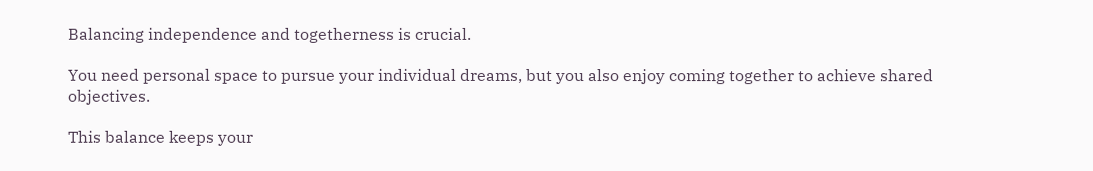Balancing independence and togetherness is crucial.

You need personal space to pursue your individual dreams, but you also enjoy coming together to achieve shared objectives.

This balance keeps your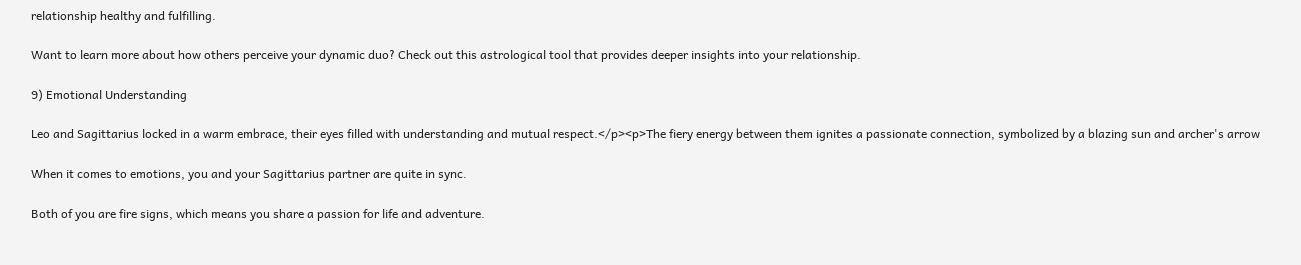relationship healthy and fulfilling.

Want to learn more about how others perceive your dynamic duo? Check out this astrological tool that provides deeper insights into your relationship.

9) Emotional Understanding

Leo and Sagittarius locked in a warm embrace, their eyes filled with understanding and mutual respect.</p><p>The fiery energy between them ignites a passionate connection, symbolized by a blazing sun and archer's arrow

When it comes to emotions, you and your Sagittarius partner are quite in sync.

Both of you are fire signs, which means you share a passion for life and adventure.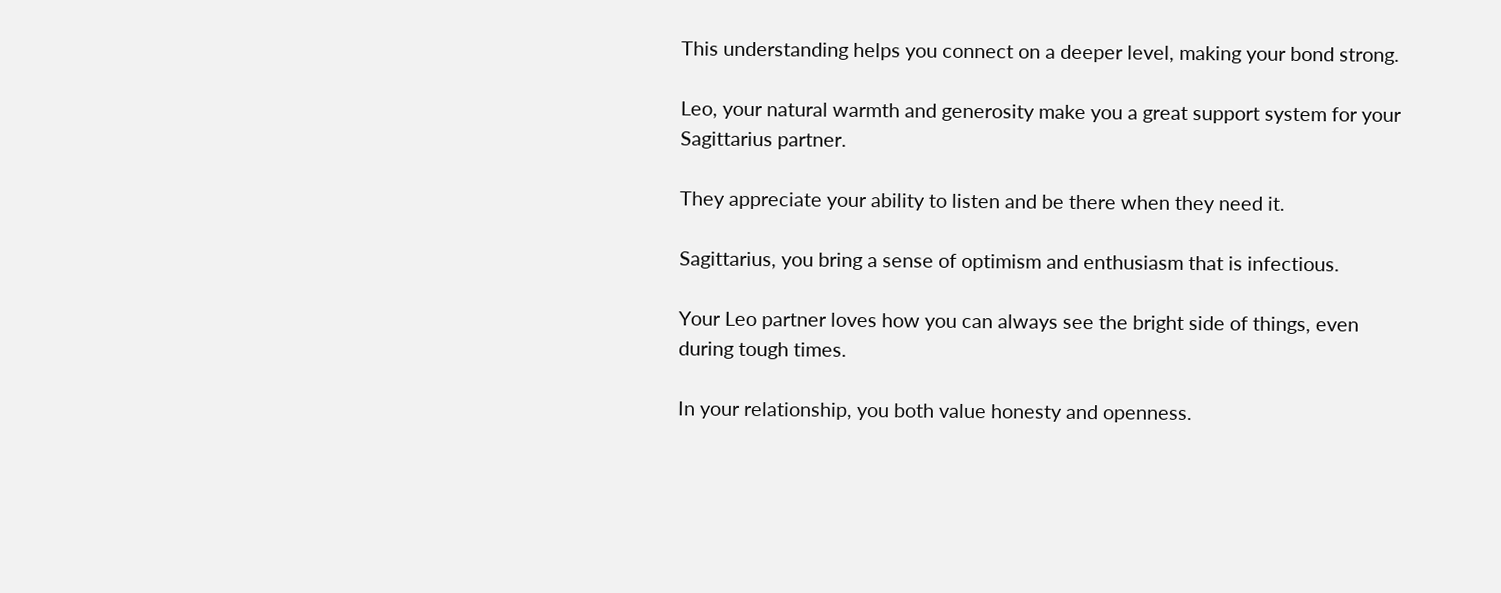This understanding helps you connect on a deeper level, making your bond strong.

Leo, your natural warmth and generosity make you a great support system for your Sagittarius partner.

They appreciate your ability to listen and be there when they need it.

Sagittarius, you bring a sense of optimism and enthusiasm that is infectious.

Your Leo partner loves how you can always see the bright side of things, even during tough times.

In your relationship, you both value honesty and openness.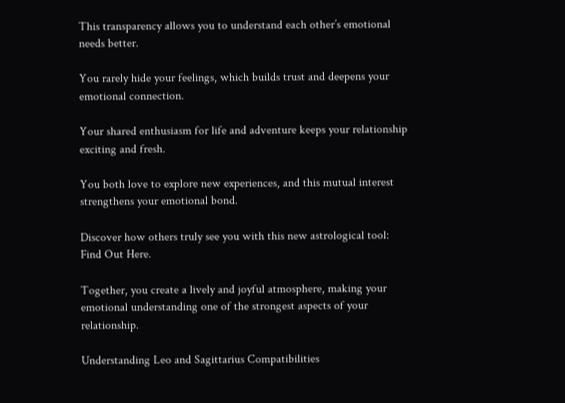This transparency allows you to understand each other’s emotional needs better.

You rarely hide your feelings, which builds trust and deepens your emotional connection.

Your shared enthusiasm for life and adventure keeps your relationship exciting and fresh.

You both love to explore new experiences, and this mutual interest strengthens your emotional bond.

Discover how others truly see you with this new astrological tool: Find Out Here.

Together, you create a lively and joyful atmosphere, making your emotional understanding one of the strongest aspects of your relationship.

Understanding Leo and Sagittarius Compatibilities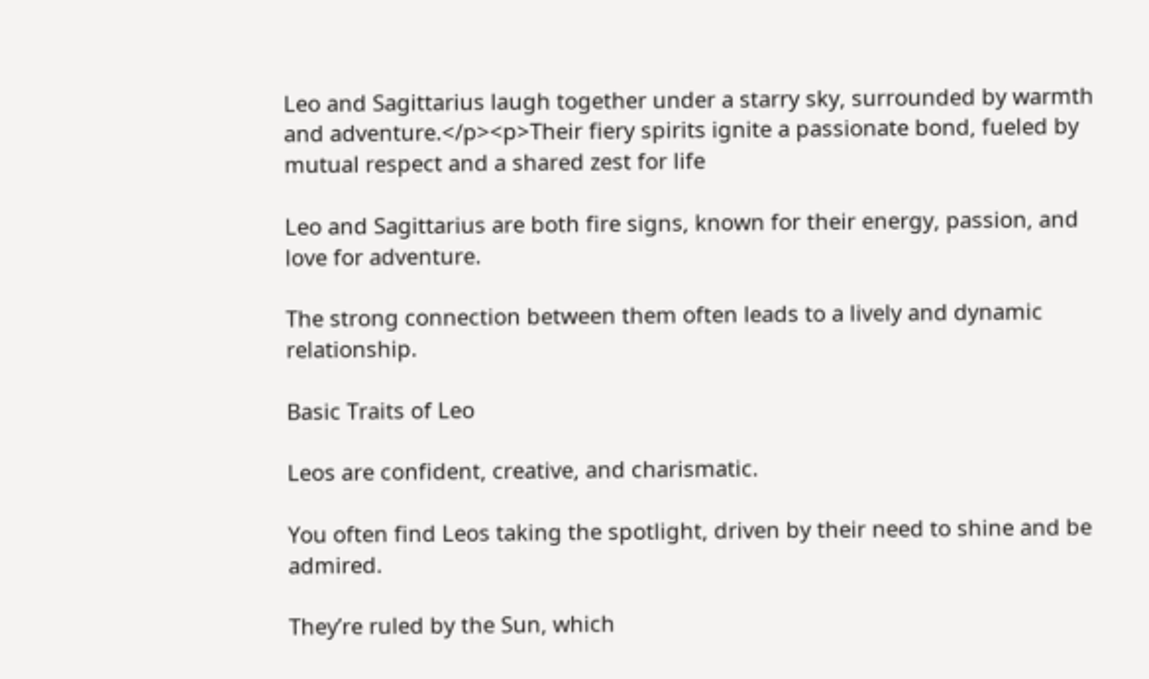Leo and Sagittarius laugh together under a starry sky, surrounded by warmth and adventure.</p><p>Their fiery spirits ignite a passionate bond, fueled by mutual respect and a shared zest for life

Leo and Sagittarius are both fire signs, known for their energy, passion, and love for adventure.

The strong connection between them often leads to a lively and dynamic relationship.

Basic Traits of Leo

Leos are confident, creative, and charismatic.

You often find Leos taking the spotlight, driven by their need to shine and be admired.

They’re ruled by the Sun, which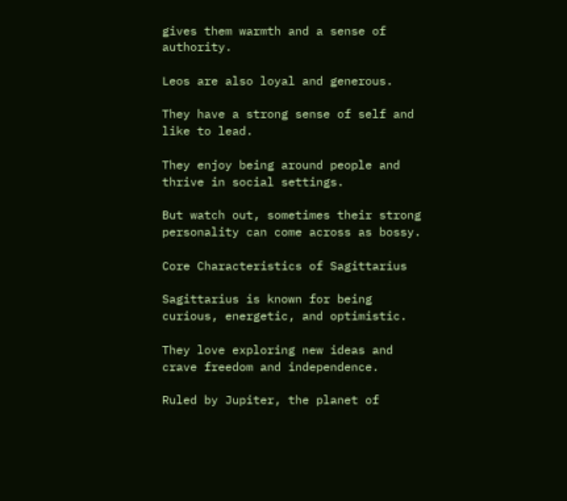gives them warmth and a sense of authority.

Leos are also loyal and generous.

They have a strong sense of self and like to lead.

They enjoy being around people and thrive in social settings.

But watch out, sometimes their strong personality can come across as bossy.

Core Characteristics of Sagittarius

Sagittarius is known for being curious, energetic, and optimistic.

They love exploring new ideas and crave freedom and independence.

Ruled by Jupiter, the planet of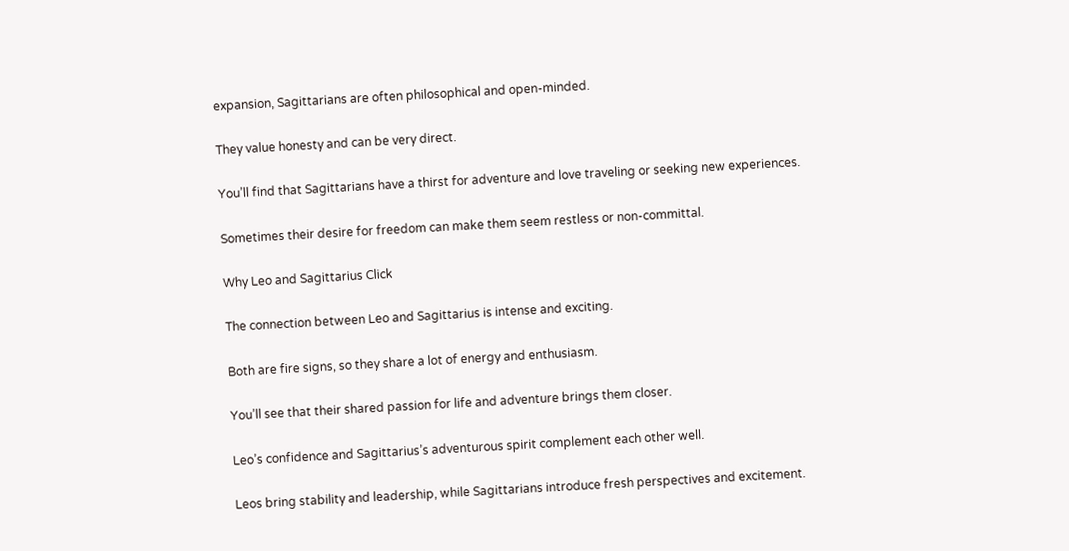expansion, Sagittarians are often philosophical and open-minded.

They value honesty and can be very direct.

You’ll find that Sagittarians have a thirst for adventure and love traveling or seeking new experiences.

Sometimes their desire for freedom can make them seem restless or non-committal.

Why Leo and Sagittarius Click

The connection between Leo and Sagittarius is intense and exciting.

Both are fire signs, so they share a lot of energy and enthusiasm.

You’ll see that their shared passion for life and adventure brings them closer.

Leo’s confidence and Sagittarius’s adventurous spirit complement each other well.

Leos bring stability and leadership, while Sagittarians introduce fresh perspectives and excitement.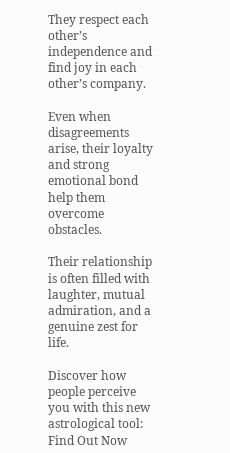They respect each other’s independence and find joy in each other’s company.

Even when disagreements arise, their loyalty and strong emotional bond help them overcome obstacles.

Their relationship is often filled with laughter, mutual admiration, and a genuine zest for life.

Discover how people perceive you with this new astrological tool: Find Out Now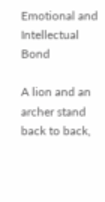Emotional and Intellectual Bond

A lion and an archer stand back to back,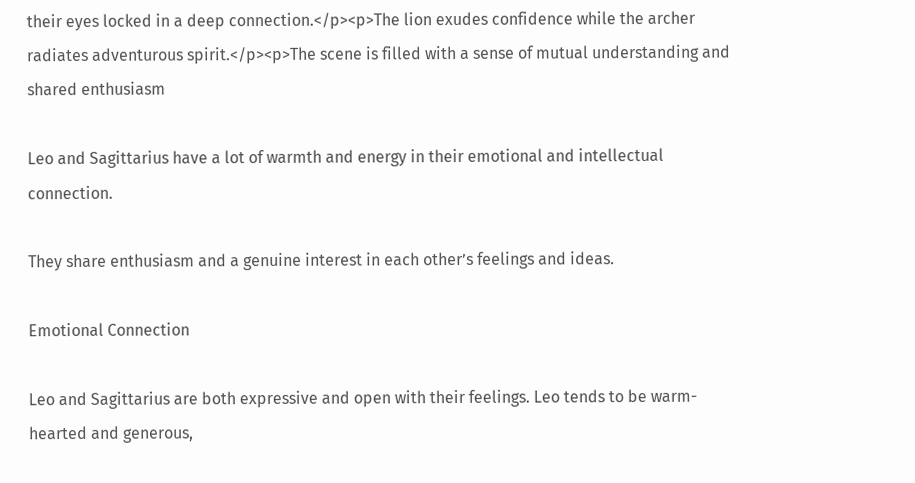their eyes locked in a deep connection.</p><p>The lion exudes confidence while the archer radiates adventurous spirit.</p><p>The scene is filled with a sense of mutual understanding and shared enthusiasm

Leo and Sagittarius have a lot of warmth and energy in their emotional and intellectual connection.

They share enthusiasm and a genuine interest in each other’s feelings and ideas.

Emotional Connection

Leo and Sagittarius are both expressive and open with their feelings. Leo tends to be warm-hearted and generous,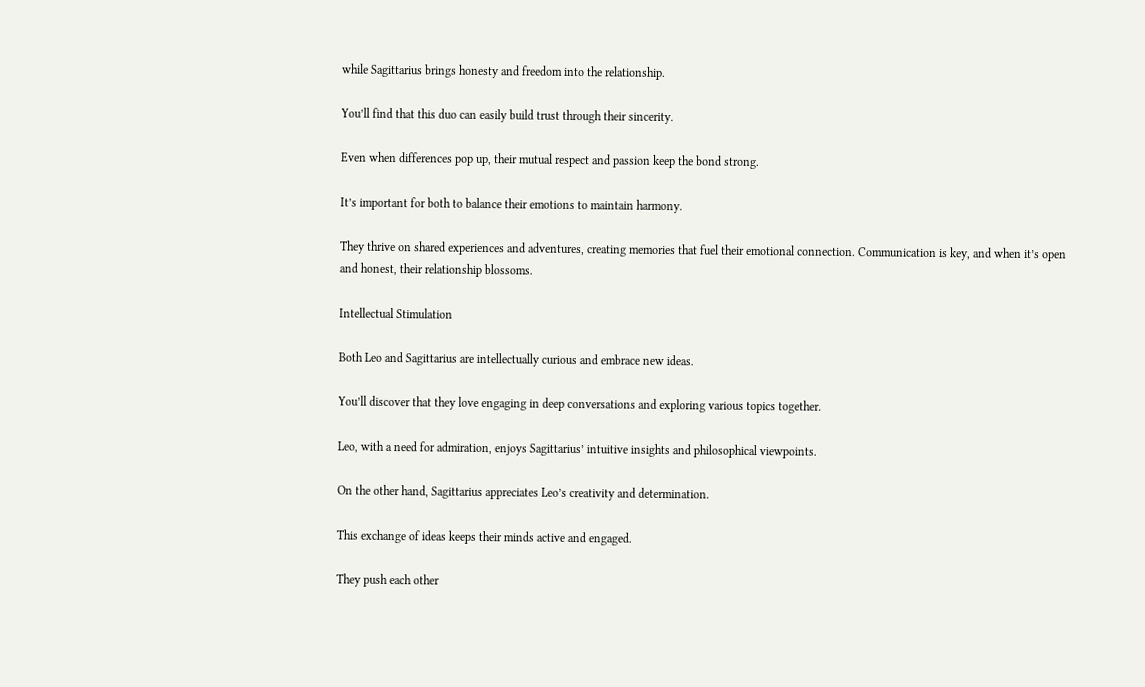while Sagittarius brings honesty and freedom into the relationship.

You’ll find that this duo can easily build trust through their sincerity.

Even when differences pop up, their mutual respect and passion keep the bond strong.

It’s important for both to balance their emotions to maintain harmony.

They thrive on shared experiences and adventures, creating memories that fuel their emotional connection. Communication is key, and when it’s open and honest, their relationship blossoms.

Intellectual Stimulation

Both Leo and Sagittarius are intellectually curious and embrace new ideas.

You’ll discover that they love engaging in deep conversations and exploring various topics together.

Leo, with a need for admiration, enjoys Sagittarius’ intuitive insights and philosophical viewpoints.

On the other hand, Sagittarius appreciates Leo’s creativity and determination.

This exchange of ideas keeps their minds active and engaged.

They push each other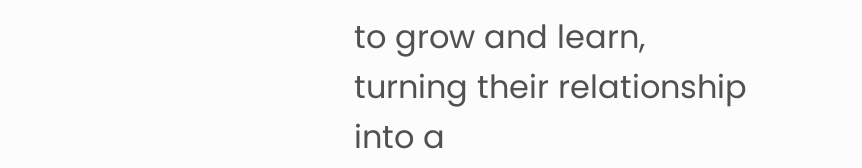to grow and learn, turning their relationship into a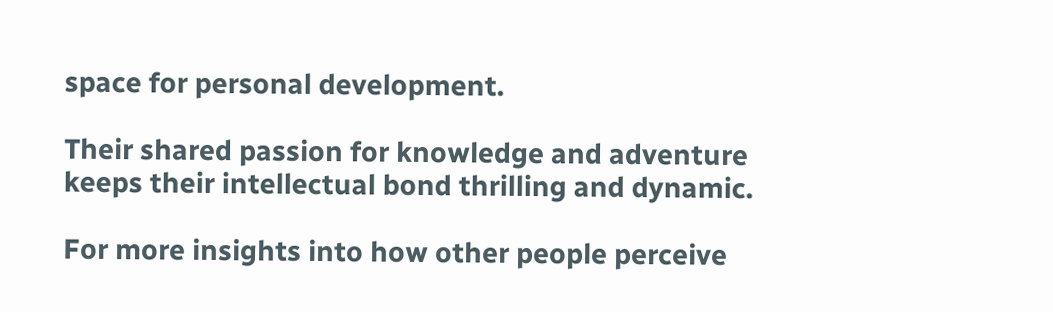space for personal development.

Their shared passion for knowledge and adventure keeps their intellectual bond thrilling and dynamic.

For more insights into how other people perceive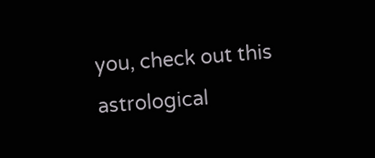you, check out this astrological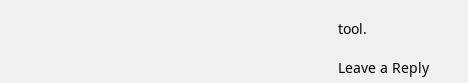tool.

Leave a Reply